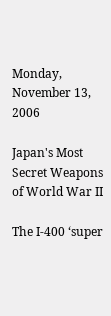Monday, November 13, 2006

Japan's Most Secret Weapons of World War II

The I-400 ‘super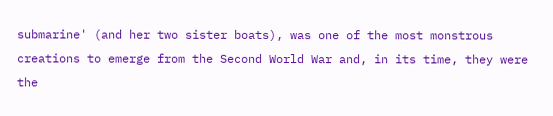submarine' (and her two sister boats), was one of the most monstrous creations to emerge from the Second World War and, in its time, they were the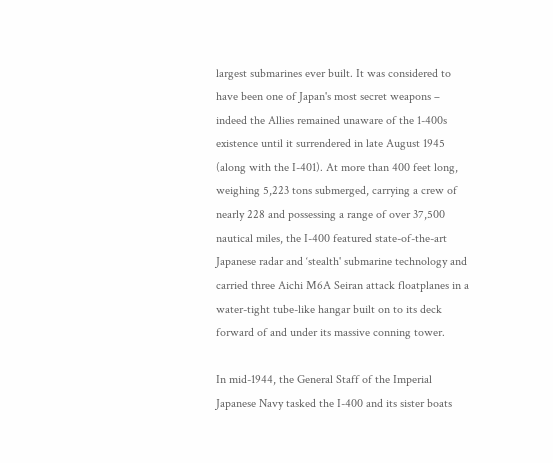largest submarines ever built. It was considered to have been one of Japan's most secret weapons – indeed the Allies remained unaware of the 1-400s existence until it surrendered in late August 1945 (along with the I-401). At more than 400 feet long, weighing 5,223 tons submerged, carrying a crew of nearly 228 and possessing a range of over 37,500 nautical miles, the I-400 featured state-of-the-art Japanese radar and ‘stealth' submarine technology and carried three Aichi M6A Seiran attack floatplanes in a water-tight tube-like hangar built on to its deck forward of and under its massive conning tower.

In mid-1944, the General Staff of the Imperial Japanese Navy tasked the I-400 and its sister boats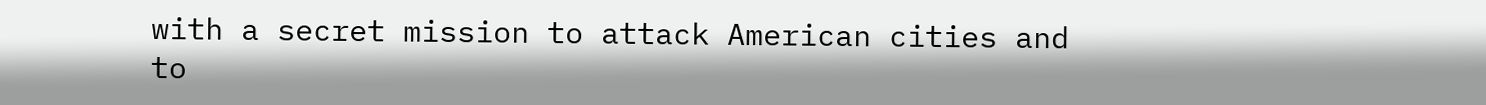with a secret mission to attack American cities and to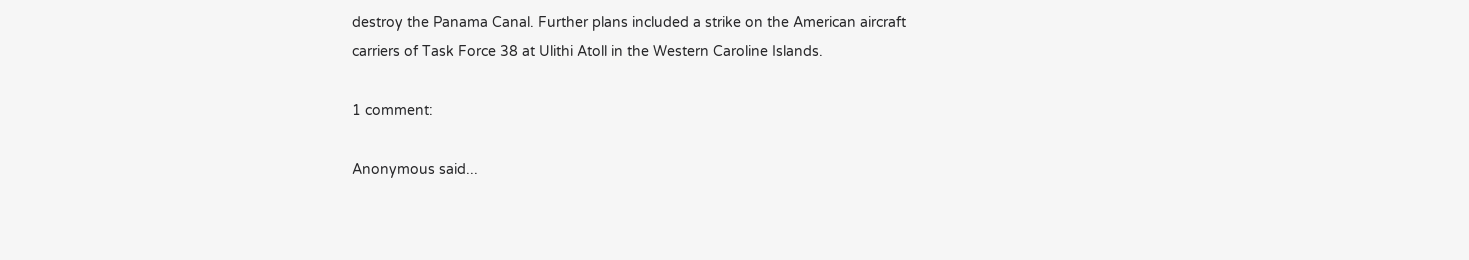destroy the Panama Canal. Further plans included a strike on the American aircraft carriers of Task Force 38 at Ulithi Atoll in the Western Caroline Islands.

1 comment:

Anonymous said...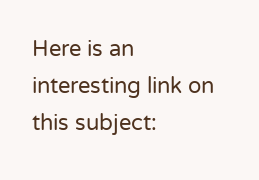Here is an interesting link on this subject: